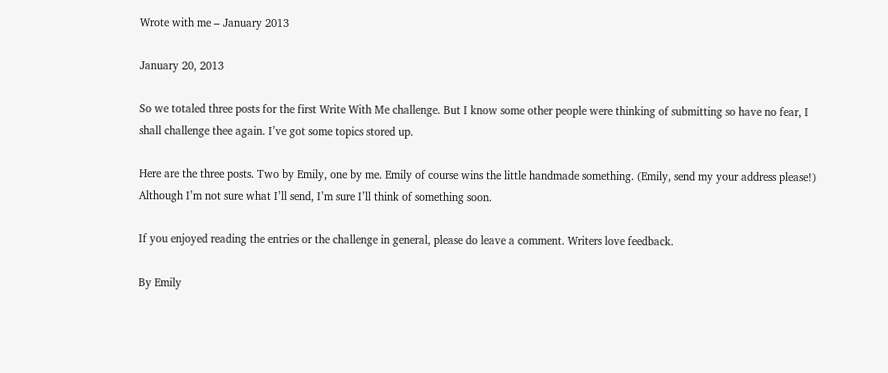Wrote with me – January 2013

January 20, 2013

So we totaled three posts for the first Write With Me challenge. But I know some other people were thinking of submitting so have no fear, I shall challenge thee again. I’ve got some topics stored up.

Here are the three posts. Two by Emily, one by me. Emily of course wins the little handmade something. (Emily, send my your address please!) Although I’m not sure what I’ll send, I’m sure I’ll think of something soon.

If you enjoyed reading the entries or the challenge in general, please do leave a comment. Writers love feedback.

By Emily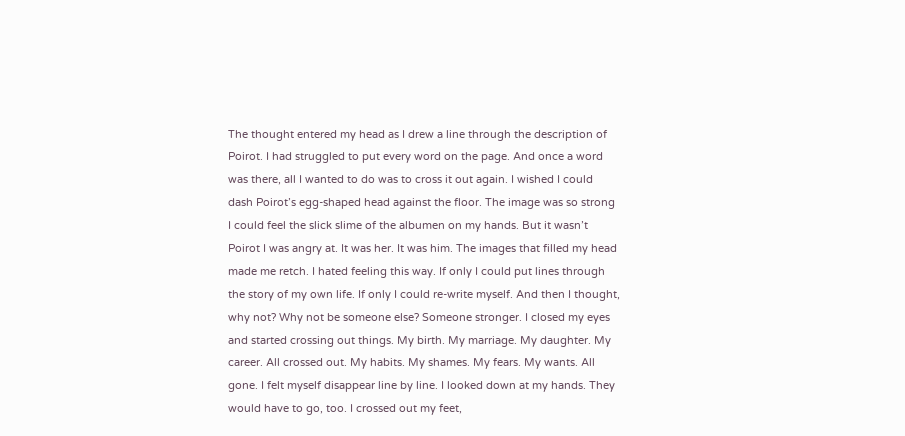The thought entered my head as I drew a line through the description of Poirot. I had struggled to put every word on the page. And once a word was there, all I wanted to do was to cross it out again. I wished I could dash Poirot’s egg-shaped head against the floor. The image was so strong I could feel the slick slime of the albumen on my hands. But it wasn’t Poirot I was angry at. It was her. It was him. The images that filled my head made me retch. I hated feeling this way. If only I could put lines through the story of my own life. If only I could re-write myself. And then I thought, why not? Why not be someone else? Someone stronger. I closed my eyes and started crossing out things. My birth. My marriage. My daughter. My career. All crossed out. My habits. My shames. My fears. My wants. All gone. I felt myself disappear line by line. I looked down at my hands. They would have to go, too. I crossed out my feet,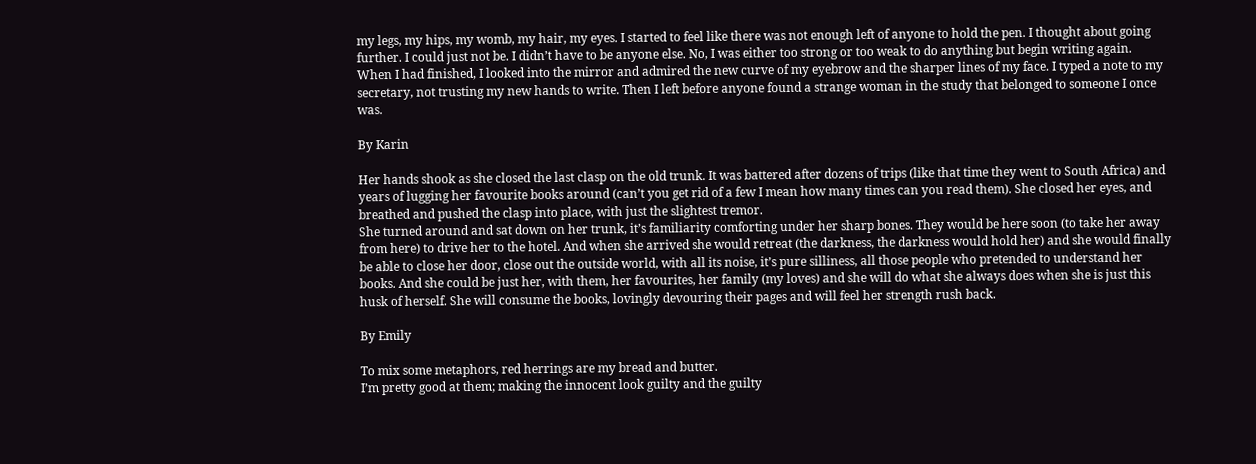my legs, my hips, my womb, my hair, my eyes. I started to feel like there was not enough left of anyone to hold the pen. I thought about going further. I could just not be. I didn’t have to be anyone else. No, I was either too strong or too weak to do anything but begin writing again. When I had finished, I looked into the mirror and admired the new curve of my eyebrow and the sharper lines of my face. I typed a note to my secretary, not trusting my new hands to write. Then I left before anyone found a strange woman in the study that belonged to someone I once was.

By Karin

Her hands shook as she closed the last clasp on the old trunk. It was battered after dozens of trips (like that time they went to South Africa) and years of lugging her favourite books around (can’t you get rid of a few I mean how many times can you read them). She closed her eyes, and breathed and pushed the clasp into place, with just the slightest tremor.
She turned around and sat down on her trunk, it’s familiarity comforting under her sharp bones. They would be here soon (to take her away from here) to drive her to the hotel. And when she arrived she would retreat (the darkness, the darkness would hold her) and she would finally be able to close her door, close out the outside world, with all its noise, it’s pure silliness, all those people who pretended to understand her books. And she could be just her, with them, her favourites, her family (my loves) and she will do what she always does when she is just this husk of herself. She will consume the books, lovingly devouring their pages and will feel her strength rush back.

By Emily

To mix some metaphors, red herrings are my bread and butter.
I’m pretty good at them; making the innocent look guilty and the guilty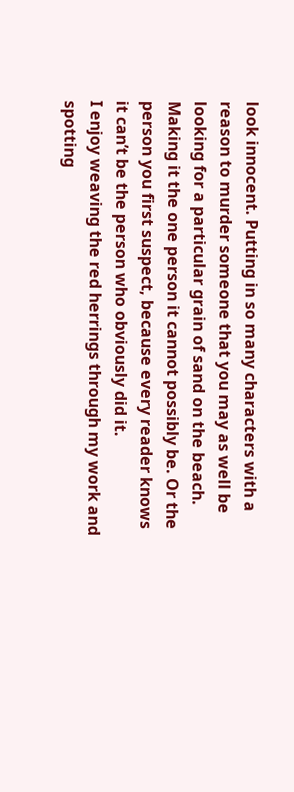look innocent. Putting in so many characters with a reason to murder someone that you may as well be looking for a particular grain of sand on the beach. Making it the one person it cannot possibly be. Or the person you first suspect, because every reader knows it can’t be the person who obviously did it.
I enjoy weaving the red herrings through my work and spotting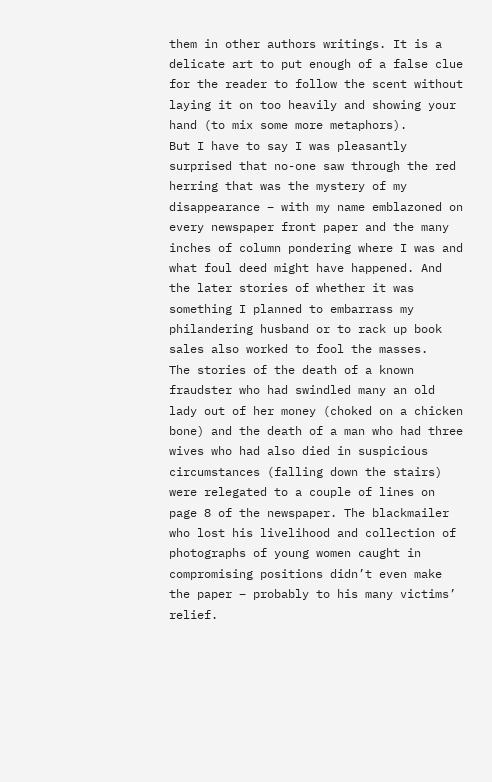them in other authors writings. It is a delicate art to put enough of a false clue for the reader to follow the scent without laying it on too heavily and showing your hand (to mix some more metaphors).
But I have to say I was pleasantly surprised that no-one saw through the red herring that was the mystery of my disappearance – with my name emblazoned on every newspaper front paper and the many inches of column pondering where I was and what foul deed might have happened. And the later stories of whether it was something I planned to embarrass my philandering husband or to rack up book sales also worked to fool the masses.
The stories of the death of a known fraudster who had swindled many an old lady out of her money (choked on a chicken bone) and the death of a man who had three wives who had also died in suspicious circumstances (falling down the stairs) were relegated to a couple of lines on page 8 of the newspaper. The blackmailer who lost his livelihood and collection of photographs of young women caught in compromising positions didn’t even make the paper – probably to his many victims’ relief.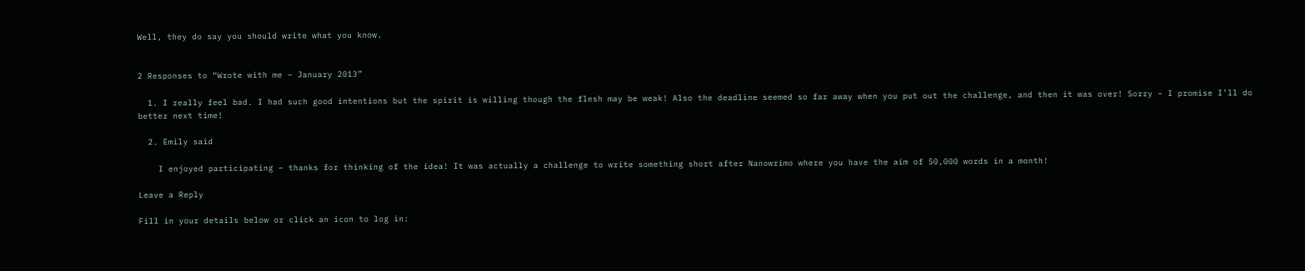Well, they do say you should write what you know.


2 Responses to “Wrote with me – January 2013”

  1. I really feel bad. I had such good intentions but the spirit is willing though the flesh may be weak! Also the deadline seemed so far away when you put out the challenge, and then it was over! Sorry – I promise I’ll do better next time!

  2. Emily said

    I enjoyed participating – thanks for thinking of the idea! It was actually a challenge to write something short after Nanowrimo where you have the aim of 50,000 words in a month!

Leave a Reply

Fill in your details below or click an icon to log in: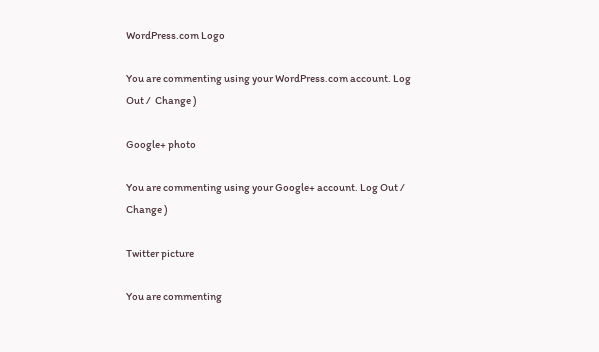WordPress.com Logo

You are commenting using your WordPress.com account. Log Out /  Change )

Google+ photo

You are commenting using your Google+ account. Log Out /  Change )

Twitter picture

You are commenting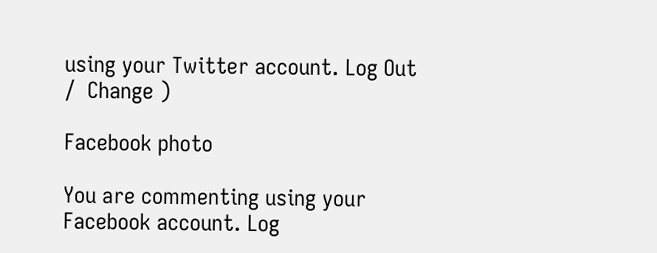using your Twitter account. Log Out /  Change )

Facebook photo

You are commenting using your Facebook account. Log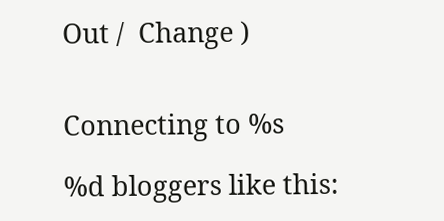Out /  Change )


Connecting to %s

%d bloggers like this: